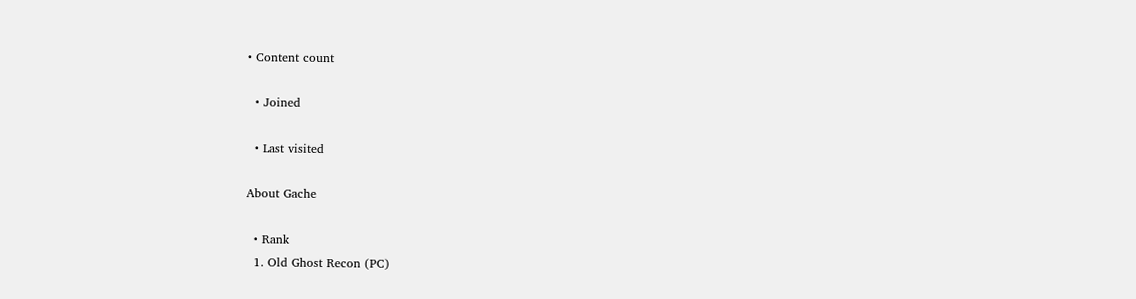• Content count

  • Joined

  • Last visited

About Gache

  • Rank
  1. Old Ghost Recon (PC)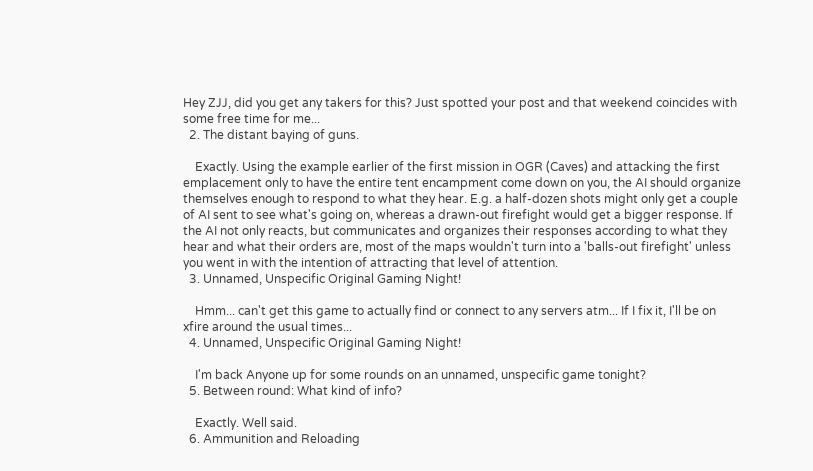Hey ZJJ, did you get any takers for this? Just spotted your post and that weekend coincides with some free time for me...
  2. The distant baying of guns.

    Exactly. Using the example earlier of the first mission in OGR (Caves) and attacking the first emplacement only to have the entire tent encampment come down on you, the AI should organize themselves enough to respond to what they hear. E.g. a half-dozen shots might only get a couple of AI sent to see what's going on, whereas a drawn-out firefight would get a bigger response. If the AI not only reacts, but communicates and organizes their responses according to what they hear and what their orders are, most of the maps wouldn't turn into a 'balls-out firefight' unless you went in with the intention of attracting that level of attention.
  3. Unnamed, Unspecific Original Gaming Night!

    Hmm... can't get this game to actually find or connect to any servers atm... If I fix it, I'll be on xfire around the usual times...
  4. Unnamed, Unspecific Original Gaming Night!

    I'm back Anyone up for some rounds on an unnamed, unspecific game tonight?
  5. Between round: What kind of info?

    Exactly. Well said.
  6. Ammunition and Reloading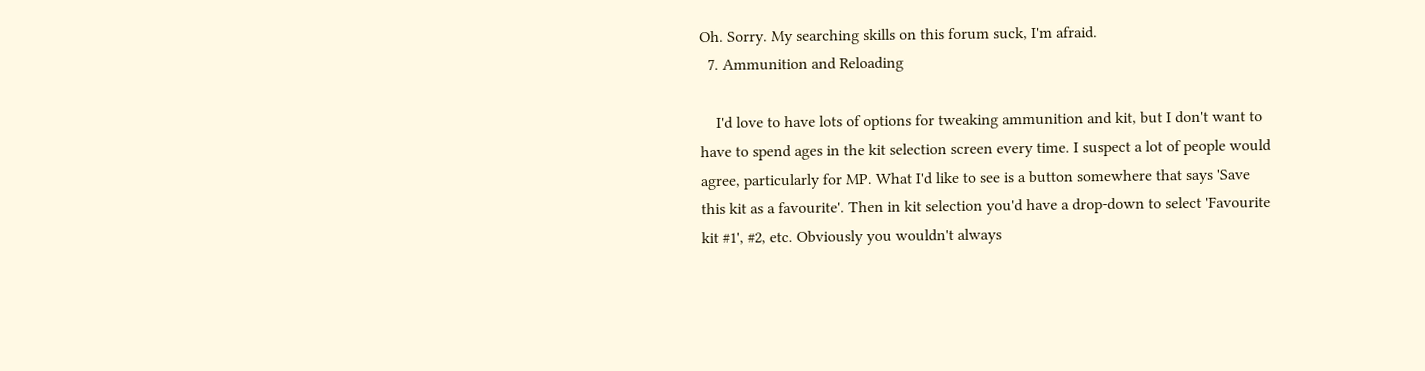Oh. Sorry. My searching skills on this forum suck, I'm afraid.
  7. Ammunition and Reloading

    I'd love to have lots of options for tweaking ammunition and kit, but I don't want to have to spend ages in the kit selection screen every time. I suspect a lot of people would agree, particularly for MP. What I'd like to see is a button somewhere that says 'Save this kit as a favourite'. Then in kit selection you'd have a drop-down to select 'Favourite kit #1', #2, etc. Obviously you wouldn't always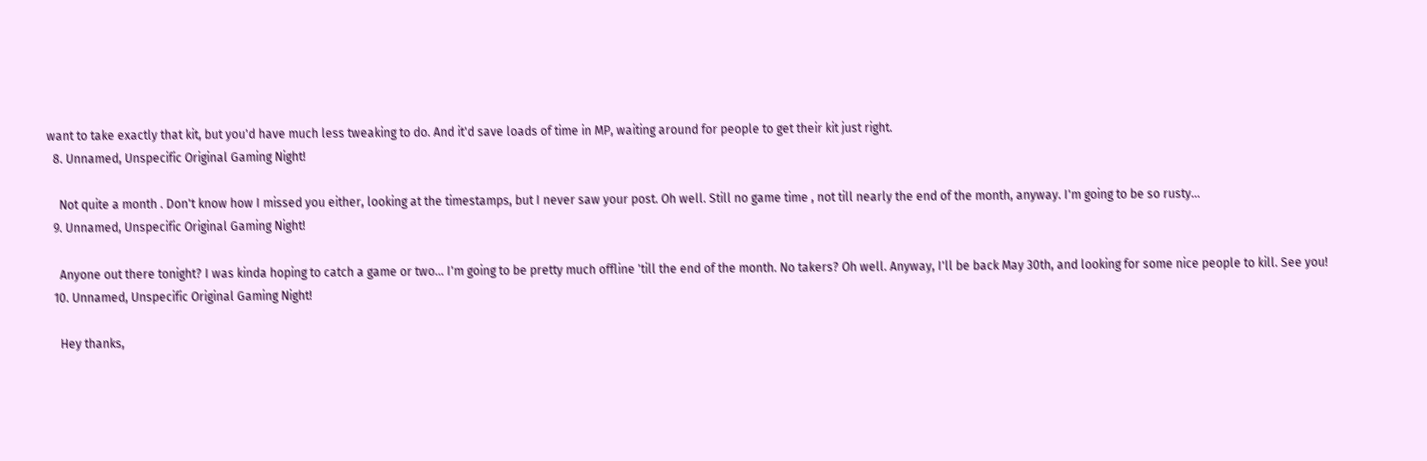want to take exactly that kit, but you'd have much less tweaking to do. And it'd save loads of time in MP, waiting around for people to get their kit just right.
  8. Unnamed, Unspecific Original Gaming Night!

    Not quite a month . Don't know how I missed you either, looking at the timestamps, but I never saw your post. Oh well. Still no game time , not till nearly the end of the month, anyway. I'm going to be so rusty...
  9. Unnamed, Unspecific Original Gaming Night!

    Anyone out there tonight? I was kinda hoping to catch a game or two... I'm going to be pretty much offline 'till the end of the month. No takers? Oh well. Anyway, I'll be back May 30th, and looking for some nice people to kill. See you!
  10. Unnamed, Unspecific Original Gaming Night!

    Hey thanks,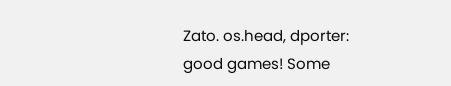Zato. os.head, dporter: good games! Some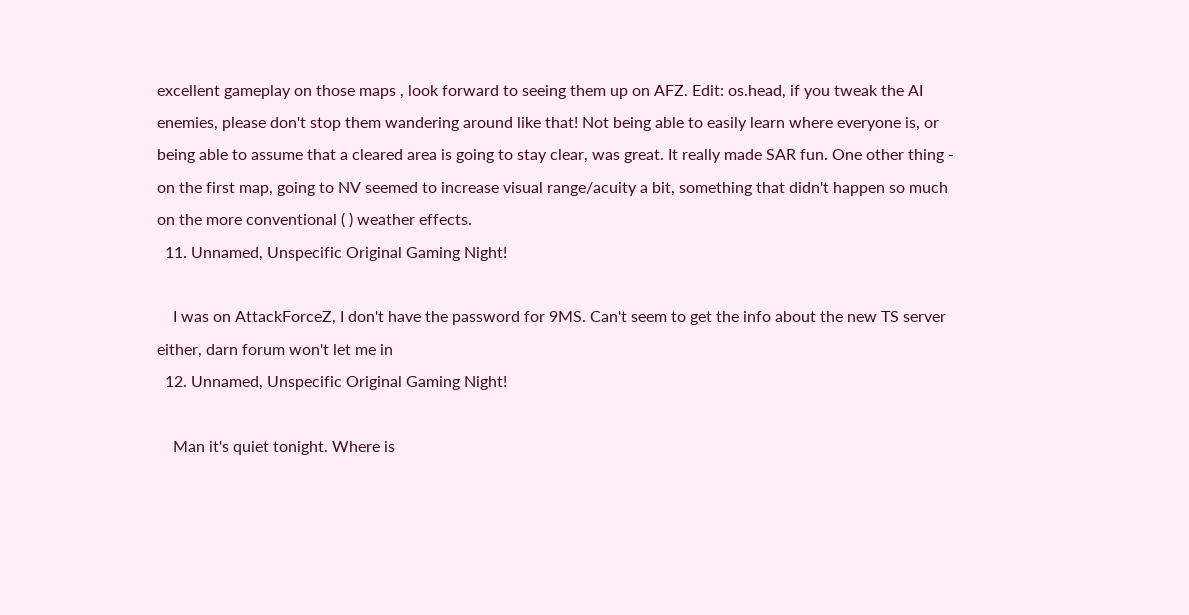excellent gameplay on those maps , look forward to seeing them up on AFZ. Edit: os.head, if you tweak the AI enemies, please don't stop them wandering around like that! Not being able to easily learn where everyone is, or being able to assume that a cleared area is going to stay clear, was great. It really made SAR fun. One other thing - on the first map, going to NV seemed to increase visual range/acuity a bit, something that didn't happen so much on the more conventional ( ) weather effects.
  11. Unnamed, Unspecific Original Gaming Night!

    I was on AttackForceZ, I don't have the password for 9MS. Can't seem to get the info about the new TS server either, darn forum won't let me in
  12. Unnamed, Unspecific Original Gaming Night!

    Man it's quiet tonight. Where is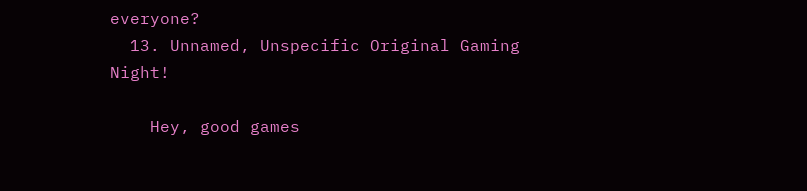everyone?
  13. Unnamed, Unspecific Original Gaming Night!

    Hey, good games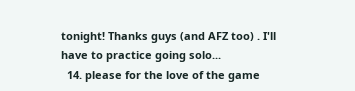tonight! Thanks guys (and AFZ too) . I'll have to practice going solo...
  14. please for the love of the game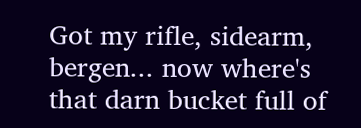Got my rifle, sidearm, bergen... now where's that darn bucket full of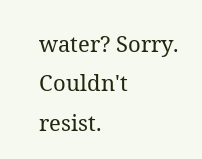water? Sorry. Couldn't resist.